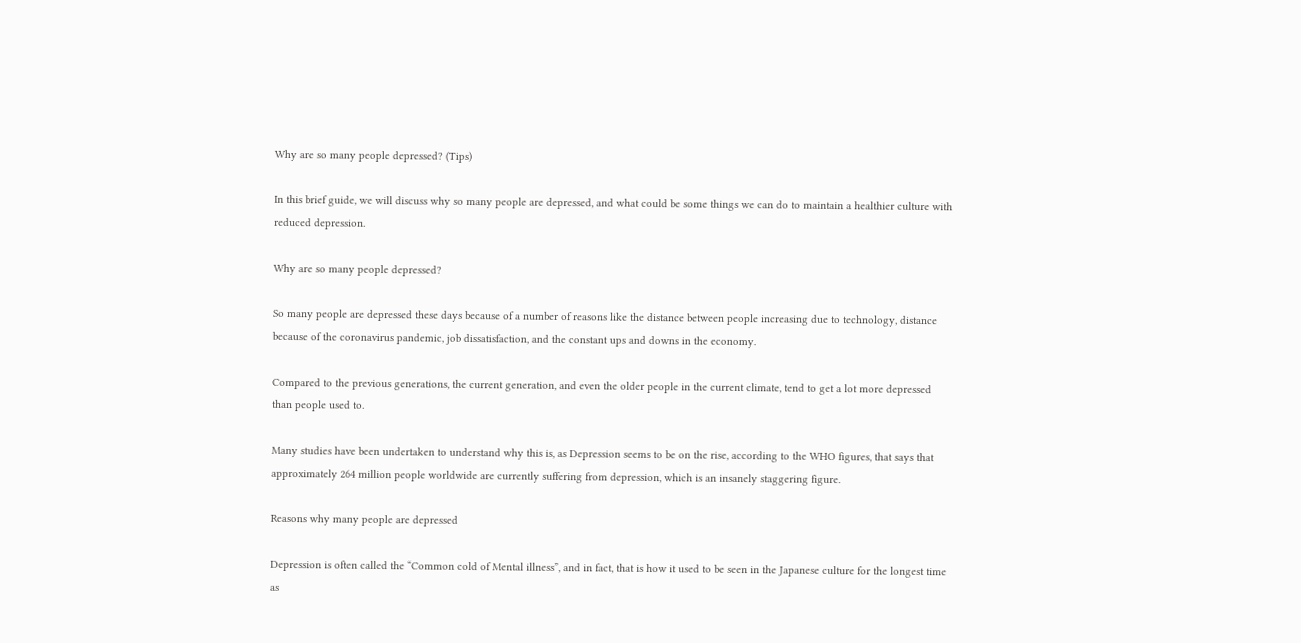Why are so many people depressed? (Tips)

In this brief guide, we will discuss why so many people are depressed, and what could be some things we can do to maintain a healthier culture with reduced depression.

Why are so many people depressed?

So many people are depressed these days because of a number of reasons like the distance between people increasing due to technology, distance because of the coronavirus pandemic, job dissatisfaction, and the constant ups and downs in the economy.

Compared to the previous generations, the current generation, and even the older people in the current climate, tend to get a lot more depressed than people used to.

Many studies have been undertaken to understand why this is, as Depression seems to be on the rise, according to the WHO figures, that says that approximately 264 million people worldwide are currently suffering from depression, which is an insanely staggering figure.

Reasons why many people are depressed

Depression is often called the “Common cold of Mental illness”, and in fact, that is how it used to be seen in the Japanese culture for the longest time as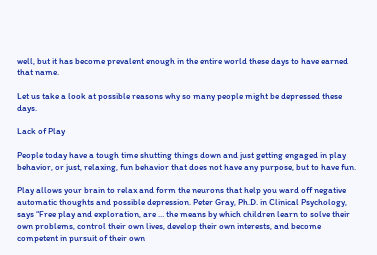well, but it has become prevalent enough in the entire world these days to have earned that name.

Let us take a look at possible reasons why so many people might be depressed these days.

Lack of Play

People today have a tough time shutting things down and just getting engaged in play behavior, or just, relaxing, fun behavior that does not have any purpose, but to have fun.

Play allows your brain to relax and form the neurons that help you ward off negative automatic thoughts and possible depression. Peter Gray, Ph.D. in Clinical Psychology, says “Free play and exploration, are … the means by which children learn to solve their own problems, control their own lives, develop their own interests, and become competent in pursuit of their own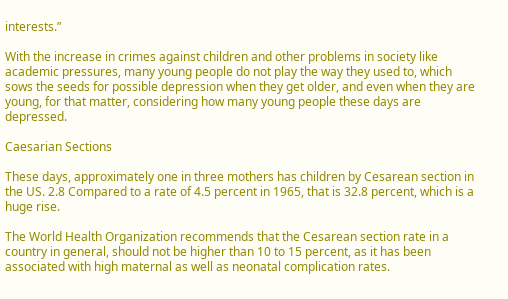interests.”

With the increase in crimes against children and other problems in society like academic pressures, many young people do not play the way they used to, which sows the seeds for possible depression when they get older, and even when they are young, for that matter, considering how many young people these days are depressed.

Caesarian Sections

These days, approximately one in three mothers has children by Cesarean section in the US. 2.8 Compared to a rate of 4.5 percent in 1965, that is 32.8 percent, which is a huge rise.

The World Health Organization recommends that the Cesarean section rate in a country in general, should not be higher than 10 to 15 percent, as it has been associated with high maternal as well as neonatal complication rates.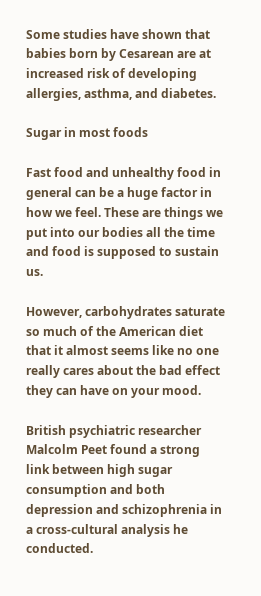Some studies have shown that babies born by Cesarean are at increased risk of developing allergies, asthma, and diabetes.

Sugar in most foods

Fast food and unhealthy food in general can be a huge factor in how we feel. These are things we put into our bodies all the time and food is supposed to sustain us.

However, carbohydrates saturate so much of the American diet that it almost seems like no one really cares about the bad effect they can have on your mood.

British psychiatric researcher Malcolm Peet found a strong link between high sugar consumption and both depression and schizophrenia in a cross-cultural analysis he conducted.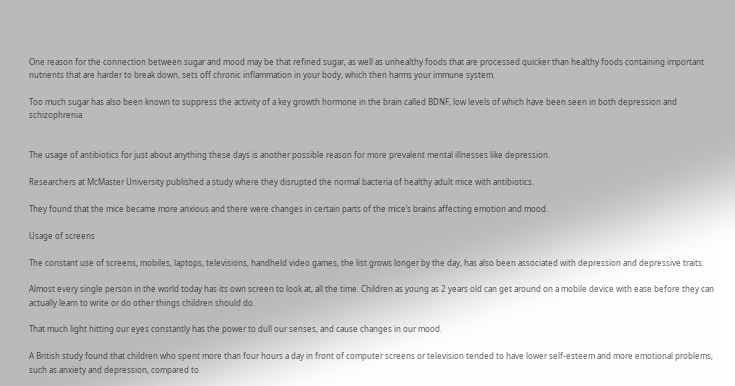One reason for the connection between sugar and mood may be that refined sugar, as well as unhealthy foods that are processed quicker than healthy foods containing important nutrients that are harder to break down, sets off chronic inflammation in your body, which then harms your immune system.

Too much sugar has also been known to suppress the activity of a key growth hormone in the brain called BDNF, low levels of which have been seen in both depression and schizophrenia.


The usage of antibiotics for just about anything these days is another possible reason for more prevalent mental illnesses like depression.

Researchers at McMaster University published a study where they disrupted the normal bacteria of healthy adult mice with antibiotics.

They found that the mice became more anxious and there were changes in certain parts of the mice’s brains affecting emotion and mood.

Usage of screens

The constant use of screens, mobiles, laptops, televisions, handheld video games, the list grows longer by the day, has also been associated with depression and depressive traits.

Almost every single person in the world today has its own screen to look at, all the time. Children as young as 2 years old can get around on a mobile device with ease before they can actually learn to write or do other things children should do.

That much light hitting our eyes constantly has the power to dull our senses, and cause changes in our mood.

A British study found that children who spent more than four hours a day in front of computer screens or television tended to have lower self-esteem and more emotional problems, such as anxiety and depression, compared to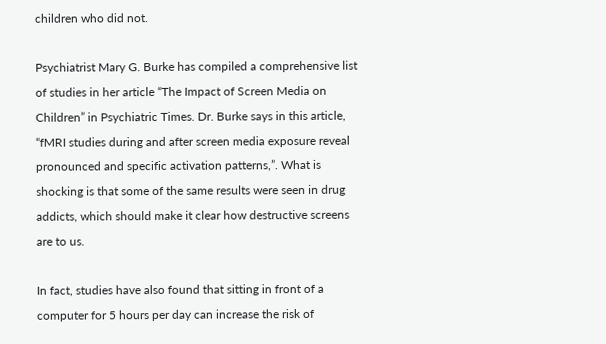children who did not.

Psychiatrist Mary G. Burke has compiled a comprehensive list of studies in her article “The Impact of Screen Media on Children” in Psychiatric Times. Dr. Burke says in this article, “fMRI studies during and after screen media exposure reveal pronounced and specific activation patterns,”. What is shocking is that some of the same results were seen in drug addicts, which should make it clear how destructive screens are to us.

In fact, studies have also found that sitting in front of a computer for 5 hours per day can increase the risk of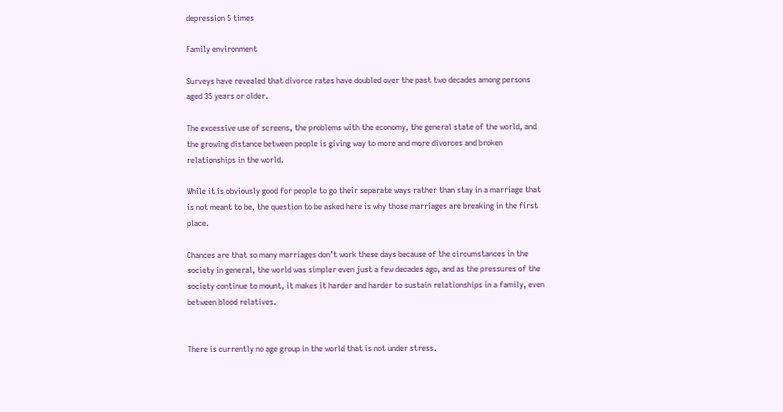depression 5 times

Family environment

Surveys have revealed that divorce rates have doubled over the past two decades among persons aged 35 years or older.

The excessive use of screens, the problems with the economy, the general state of the world, and the growing distance between people is giving way to more and more divorces and broken relationships in the world.

While it is obviously good for people to go their separate ways rather than stay in a marriage that is not meant to be, the question to be asked here is why those marriages are breaking in the first place.

Chances are that so many marriages don’t work these days because of the circumstances in the society in general, the world was simpler even just a few decades ago, and as the pressures of the society continue to mount, it makes it harder and harder to sustain relationships in a family, even between blood relatives.


There is currently no age group in the world that is not under stress.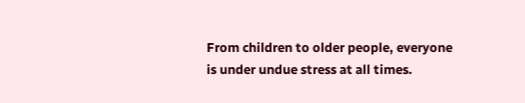From children to older people, everyone is under undue stress at all times.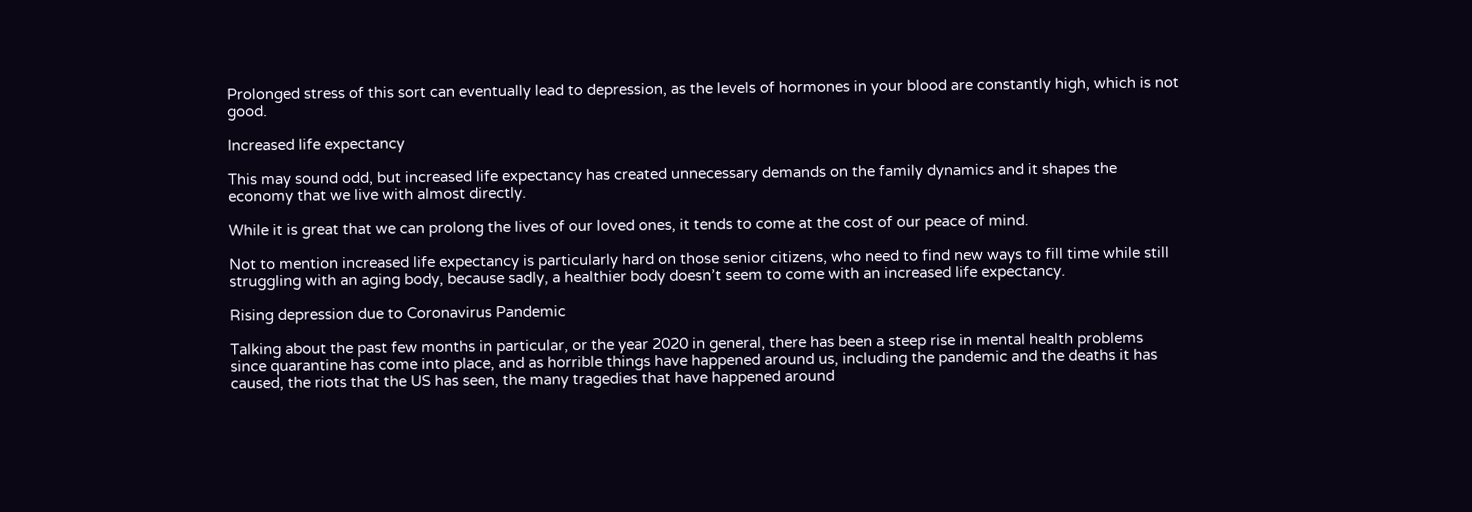Prolonged stress of this sort can eventually lead to depression, as the levels of hormones in your blood are constantly high, which is not good.

Increased life expectancy

This may sound odd, but increased life expectancy has created unnecessary demands on the family dynamics and it shapes the economy that we live with almost directly.

While it is great that we can prolong the lives of our loved ones, it tends to come at the cost of our peace of mind.

Not to mention increased life expectancy is particularly hard on those senior citizens, who need to find new ways to fill time while still struggling with an aging body, because sadly, a healthier body doesn’t seem to come with an increased life expectancy.

Rising depression due to Coronavirus Pandemic

Talking about the past few months in particular, or the year 2020 in general, there has been a steep rise in mental health problems since quarantine has come into place, and as horrible things have happened around us, including the pandemic and the deaths it has caused, the riots that the US has seen, the many tragedies that have happened around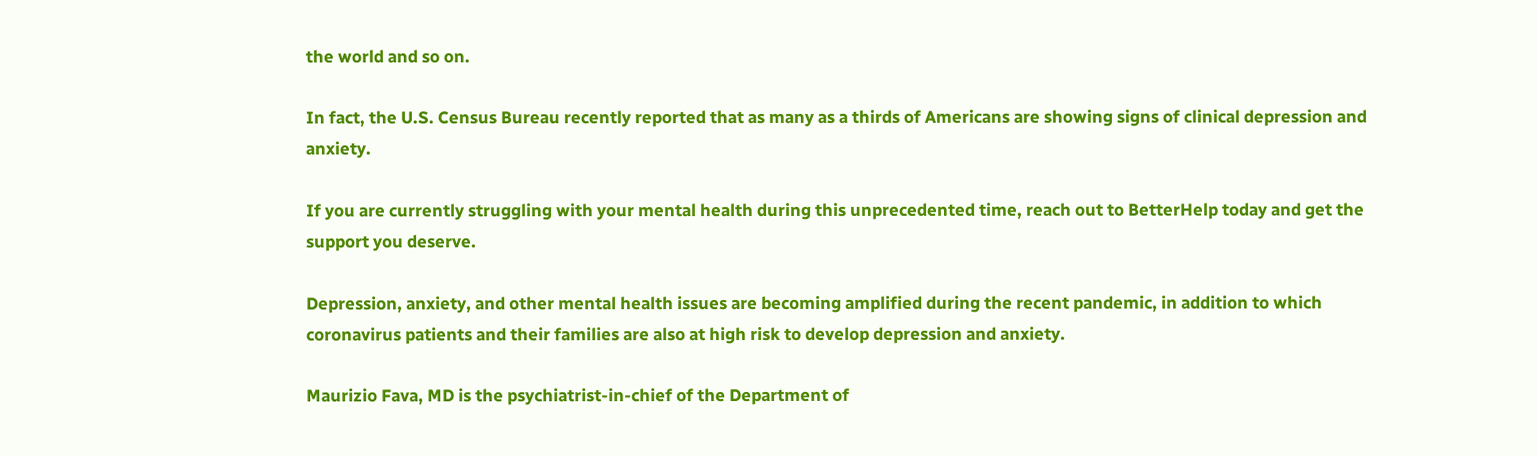the world and so on.

In fact, the U.S. Census Bureau recently reported that as many as a thirds of Americans are showing signs of clinical depression and anxiety.

If you are currently struggling with your mental health during this unprecedented time, reach out to BetterHelp today and get the support you deserve.

Depression, anxiety, and other mental health issues are becoming amplified during the recent pandemic, in addition to which coronavirus patients and their families are also at high risk to develop depression and anxiety.

Maurizio Fava, MD is the psychiatrist-in-chief of the Department of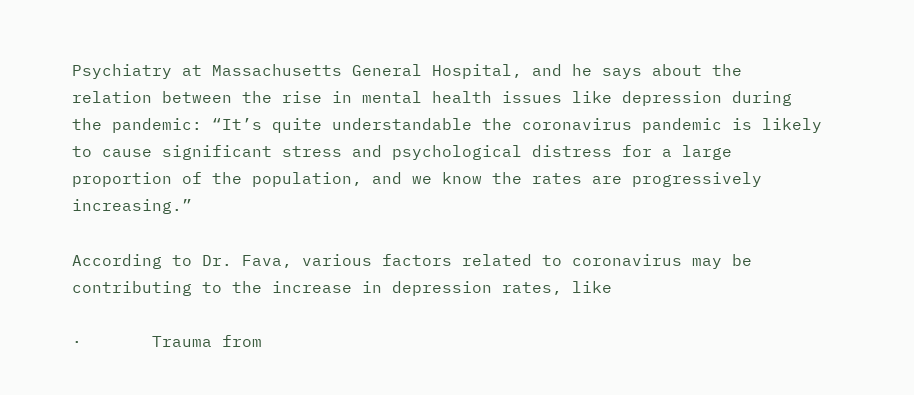Psychiatry at Massachusetts General Hospital, and he says about the relation between the rise in mental health issues like depression during the pandemic: “It’s quite understandable the coronavirus pandemic is likely to cause significant stress and psychological distress for a large proportion of the population, and we know the rates are progressively increasing.”

According to Dr. Fava, various factors related to coronavirus may be contributing to the increase in depression rates, like

·       Trauma from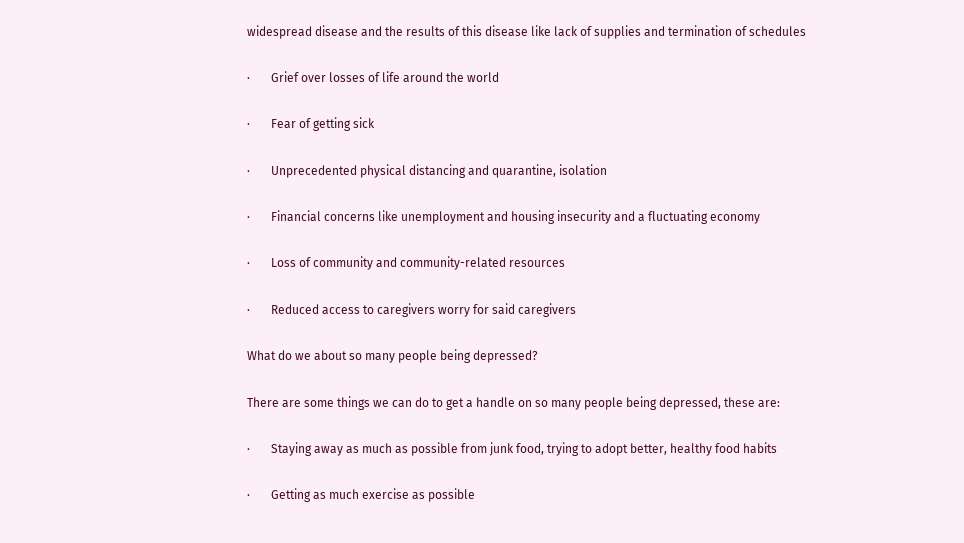widespread disease and the results of this disease like lack of supplies and termination of schedules

·       Grief over losses of life around the world

·       Fear of getting sick

·       Unprecedented physical distancing and quarantine, isolation

·       Financial concerns like unemployment and housing insecurity and a fluctuating economy

·       Loss of community and community-related resources

·       Reduced access to caregivers worry for said caregivers

What do we about so many people being depressed?

There are some things we can do to get a handle on so many people being depressed, these are:

·       Staying away as much as possible from junk food, trying to adopt better, healthy food habits

·       Getting as much exercise as possible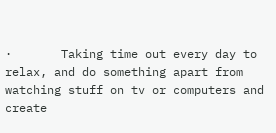·       Taking time out every day to relax, and do something apart from watching stuff on tv or computers and create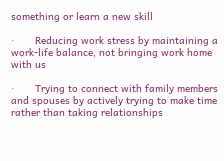something or learn a new skill

·       Reducing work stress by maintaining a work-life balance, not bringing work home with us

·       Trying to connect with family members and spouses by actively trying to make time rather than taking relationships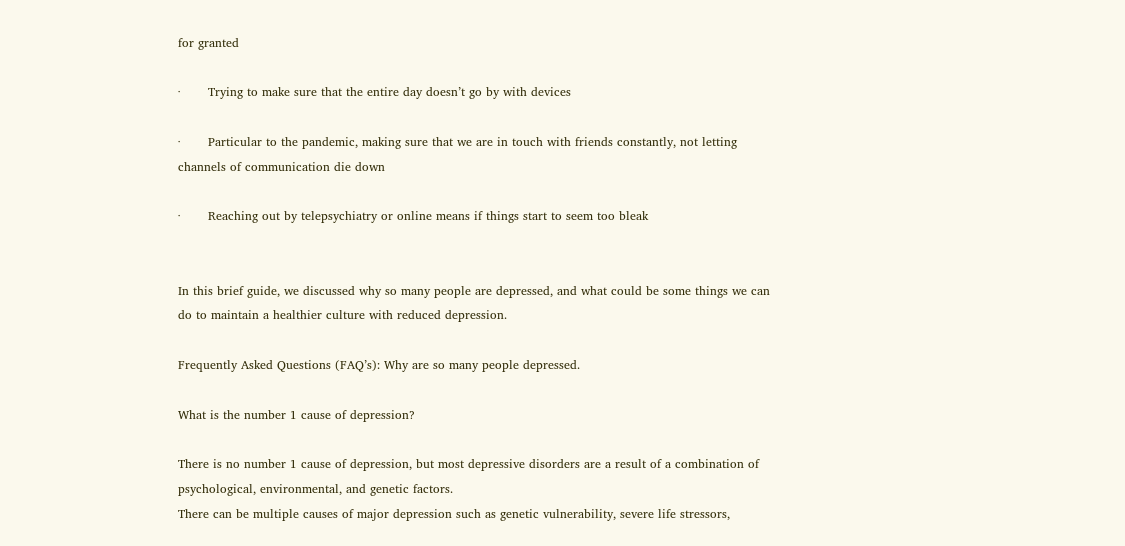for granted

·       Trying to make sure that the entire day doesn’t go by with devices

·       Particular to the pandemic, making sure that we are in touch with friends constantly, not letting channels of communication die down

·       Reaching out by telepsychiatry or online means if things start to seem too bleak


In this brief guide, we discussed why so many people are depressed, and what could be some things we can do to maintain a healthier culture with reduced depression.

Frequently Asked Questions (FAQ’s): Why are so many people depressed.

What is the number 1 cause of depression?

There is no number 1 cause of depression, but most depressive disorders are a result of a combination of psychological, environmental, and genetic factors.
There can be multiple causes of major depression such as genetic vulnerability, severe life stressors,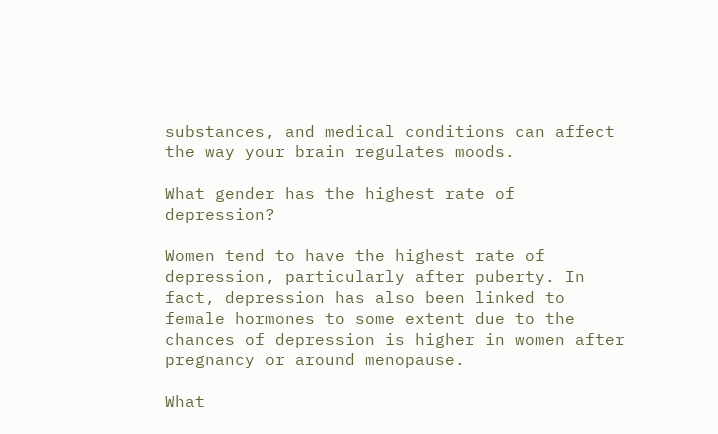substances, and medical conditions can affect the way your brain regulates moods.

What gender has the highest rate of depression?

Women tend to have the highest rate of depression, particularly after puberty. In fact, depression has also been linked to female hormones to some extent due to the chances of depression is higher in women after pregnancy or around menopause.

What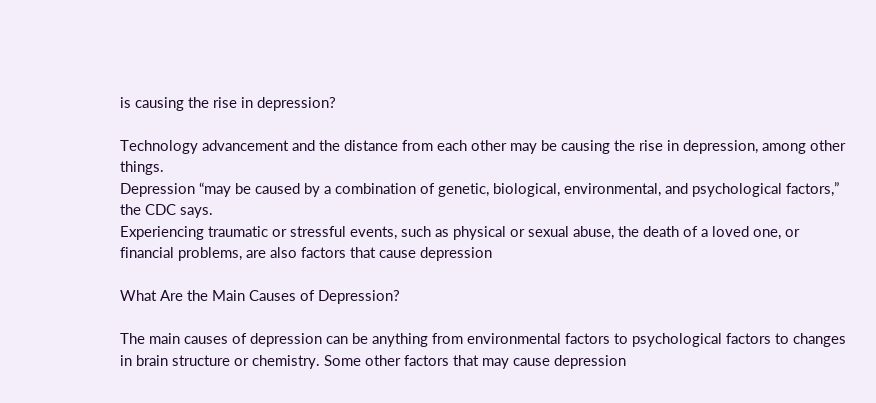is causing the rise in depression?

Technology advancement and the distance from each other may be causing the rise in depression, among other things.
Depression “may be caused by a combination of genetic, biological, environmental, and psychological factors,” the CDC says.
Experiencing traumatic or stressful events, such as physical or sexual abuse, the death of a loved one, or financial problems, are also factors that cause depression

What Are the Main Causes of Depression?

The main causes of depression can be anything from environmental factors to psychological factors to changes in brain structure or chemistry. Some other factors that may cause depression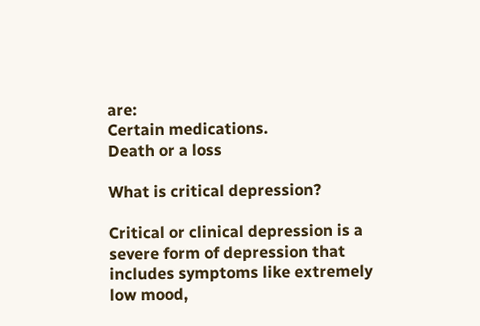are:
Certain medications.
Death or a loss

What is critical depression?

Critical or clinical depression is a severe form of depression that includes symptoms like extremely low mood,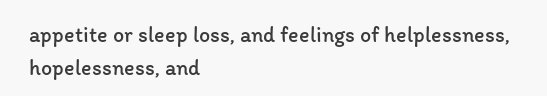appetite or sleep loss, and feelings of helplessness, hopelessness, and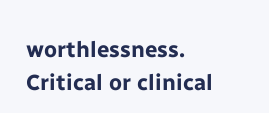worthlessness.
Critical or clinical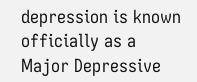depression is known officially as a Major Depressive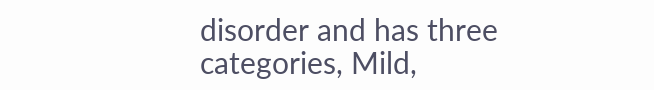disorder and has three categories, Mild,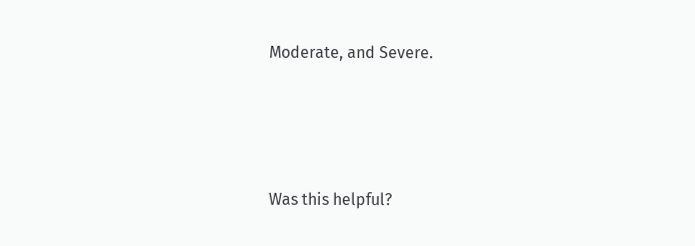Moderate, and Severe.




Was this helpful?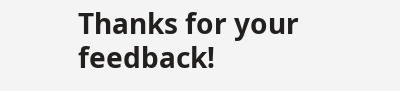Thanks for your feedback!